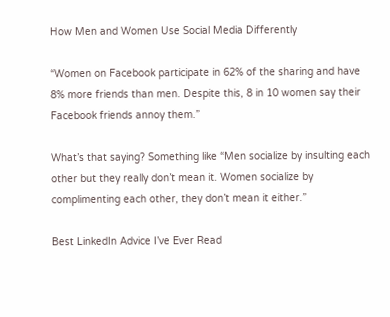How Men and Women Use Social Media Differently

“Women on Facebook participate in 62% of the sharing and have 8% more friends than men. Despite this, 8 in 10 women say their Facebook friends annoy them.”

What’s that saying? Something like “Men socialize by insulting each other but they really don’t mean it. Women socialize by complimenting each other, they don’t mean it either.”

Best LinkedIn Advice I’ve Ever Read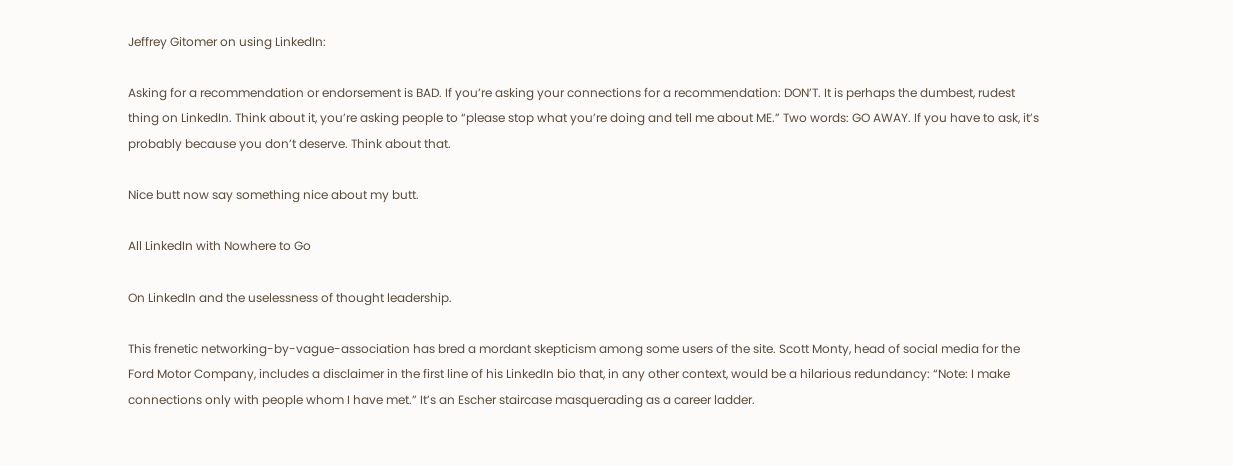Jeffrey Gitomer on using LinkedIn:

Asking for a recommendation or endorsement is BAD. If you’re asking your connections for a recommendation: DON’T. It is perhaps the dumbest, rudest thing on LinkedIn. Think about it, you’re asking people to “please stop what you’re doing and tell me about ME.” Two words: GO AWAY. If you have to ask, it’s probably because you don’t deserve. Think about that.

Nice butt now say something nice about my butt.

All LinkedIn with Nowhere to Go

On LinkedIn and the uselessness of thought leadership.

This frenetic networking-by-vague-association has bred a mordant skepticism among some users of the site. Scott Monty, head of social media for the Ford Motor Company, includes a disclaimer in the first line of his LinkedIn bio that, in any other context, would be a hilarious redundancy: “Note: I make connections only with people whom I have met.” It’s an Escher staircase masquerading as a career ladder.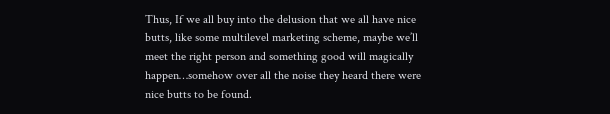Thus, If we all buy into the delusion that we all have nice butts, like some multilevel marketing scheme, maybe we’ll meet the right person and something good will magically happen…somehow over all the noise they heard there were nice butts to be found.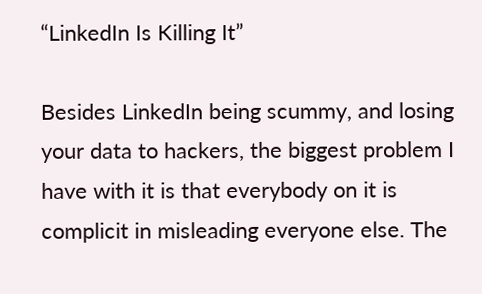“LinkedIn Is Killing It”

Besides LinkedIn being scummy, and losing your data to hackers, the biggest problem I have with it is that everybody on it is complicit in misleading everyone else. The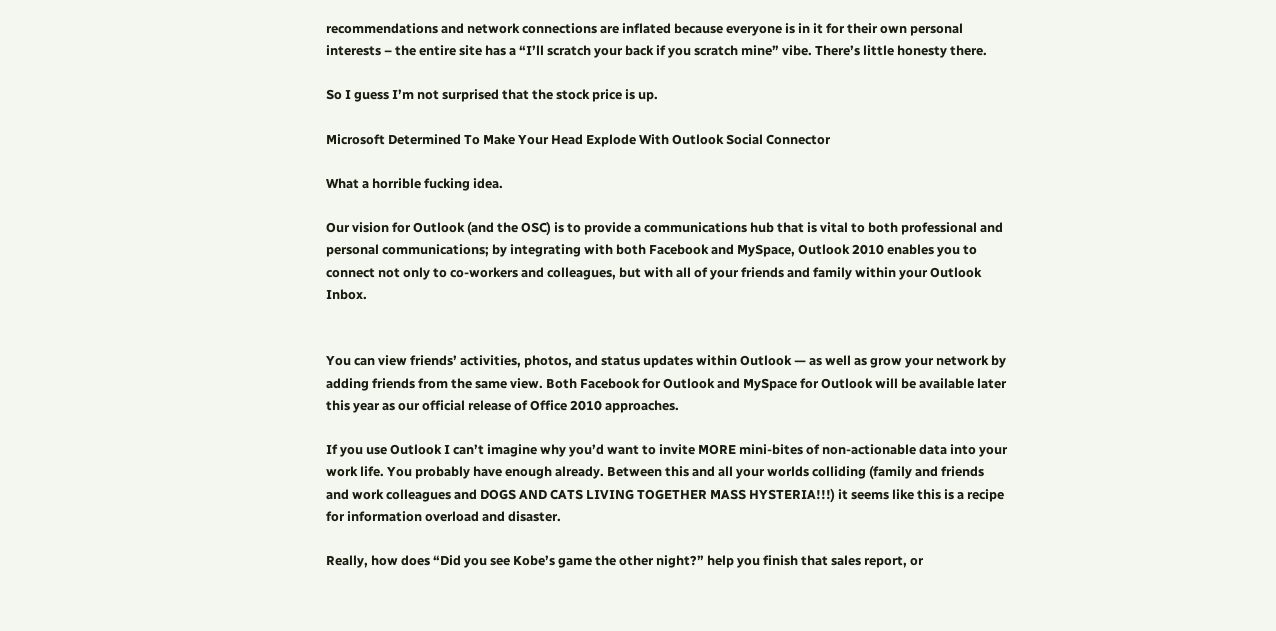recommendations and network connections are inflated because everyone is in it for their own personal interests – the entire site has a “I’ll scratch your back if you scratch mine” vibe. There’s little honesty there.

So I guess I’m not surprised that the stock price is up.

Microsoft Determined To Make Your Head Explode With Outlook Social Connector

What a horrible fucking idea.

Our vision for Outlook (and the OSC) is to provide a communications hub that is vital to both professional and personal communications; by integrating with both Facebook and MySpace, Outlook 2010 enables you to connect not only to co-workers and colleagues, but with all of your friends and family within your Outlook Inbox.


You can view friends’ activities, photos, and status updates within Outlook — as well as grow your network by adding friends from the same view. Both Facebook for Outlook and MySpace for Outlook will be available later this year as our official release of Office 2010 approaches.

If you use Outlook I can’t imagine why you’d want to invite MORE mini-bites of non-actionable data into your work life. You probably have enough already. Between this and all your worlds colliding (family and friends and work colleagues and DOGS AND CATS LIVING TOGETHER MASS HYSTERIA!!!) it seems like this is a recipe for information overload and disaster.

Really, how does “Did you see Kobe’s game the other night?” help you finish that sales report, or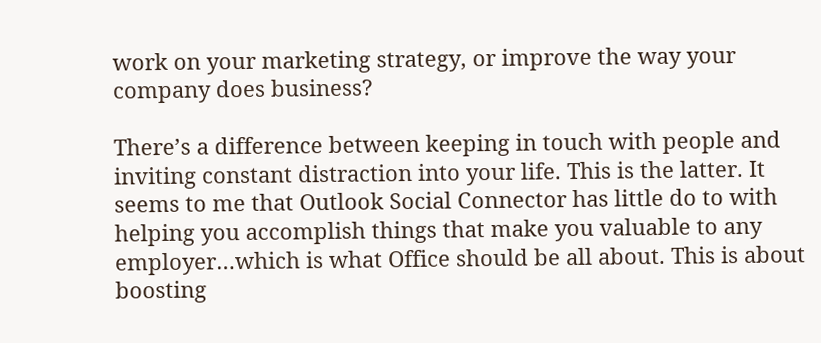work on your marketing strategy, or improve the way your company does business?

There’s a difference between keeping in touch with people and inviting constant distraction into your life. This is the latter. It seems to me that Outlook Social Connector has little do to with helping you accomplish things that make you valuable to any employer…which is what Office should be all about. This is about boosting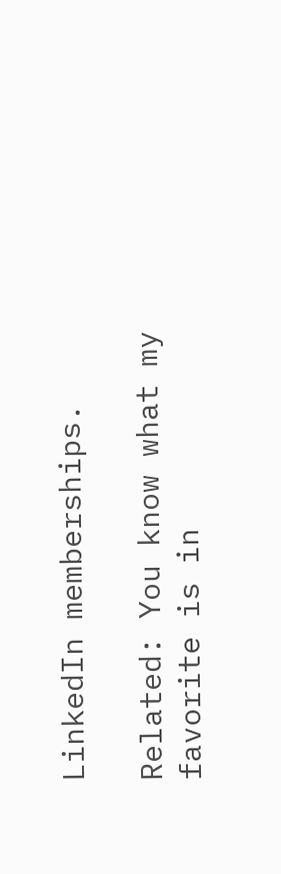LinkedIn memberships.

Related: You know what my favorite is in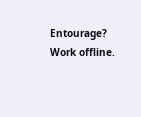Entourage? Work offline.